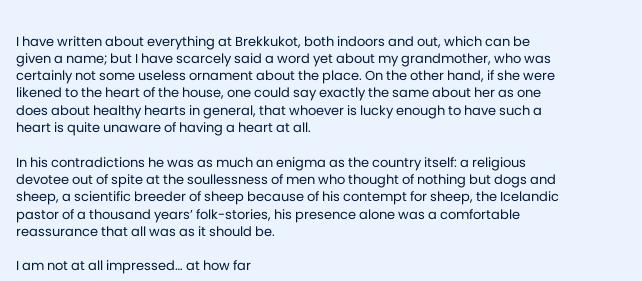I have written about everything at Brekkukot, both indoors and out, which can be given a name; but I have scarcely said a word yet about my grandmother, who was certainly not some useless ornament about the place. On the other hand, if she were likened to the heart of the house, one could say exactly the same about her as one does about healthy hearts in general, that whoever is lucky enough to have such a heart is quite unaware of having a heart at all.

In his contradictions he was as much an enigma as the country itself: a religious devotee out of spite at the soullessness of men who thought of nothing but dogs and sheep, a scientific breeder of sheep because of his contempt for sheep, the Icelandic pastor of a thousand years’ folk-stories, his presence alone was a comfortable reassurance that all was as it should be.

I am not at all impressed… at how far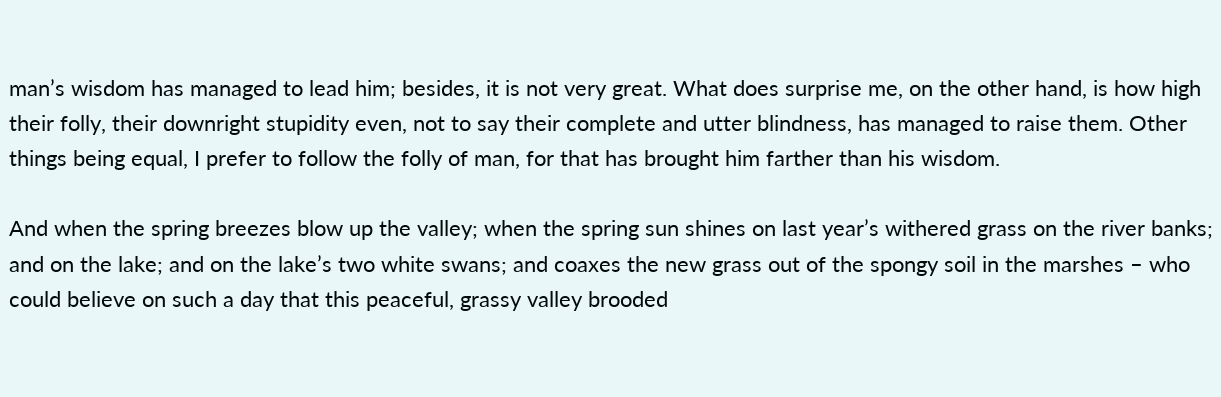man’s wisdom has managed to lead him; besides, it is not very great. What does surprise me, on the other hand, is how high their folly, their downright stupidity even, not to say their complete and utter blindness, has managed to raise them. Other things being equal, I prefer to follow the folly of man, for that has brought him farther than his wisdom.

And when the spring breezes blow up the valley; when the spring sun shines on last year’s withered grass on the river banks; and on the lake; and on the lake’s two white swans; and coaxes the new grass out of the spongy soil in the marshes – who could believe on such a day that this peaceful, grassy valley brooded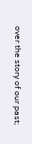over the story of our past;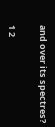and over its spectres?

1 2